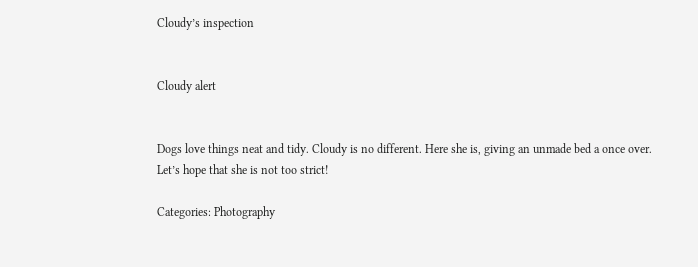Cloudy’s inspection


Cloudy alert


Dogs love things neat and tidy. Cloudy is no different. Here she is, giving an unmade bed a once over. Let’s hope that she is not too strict!

Categories: Photography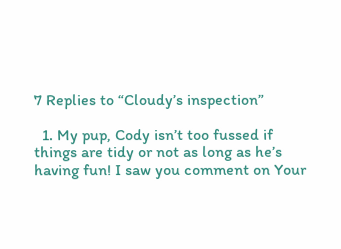7 Replies to “Cloudy’s inspection”

  1. My pup, Cody isn’t too fussed if things are tidy or not as long as he’s having fun! I saw you comment on Your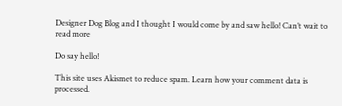Designer Dog Blog and I thought I would come by and saw hello! Can’t wait to read more

Do say hello!

This site uses Akismet to reduce spam. Learn how your comment data is processed.